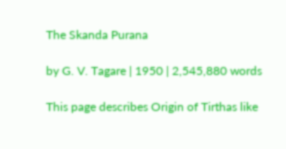The Skanda Purana

by G. V. Tagare | 1950 | 2,545,880 words

This page describes Origin of Tirthas like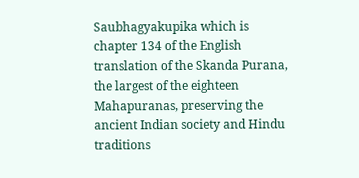Saubhagyakupika which is chapter 134 of the English translation of the Skanda Purana, the largest of the eighteen Mahapuranas, preserving the ancient Indian society and Hindu traditions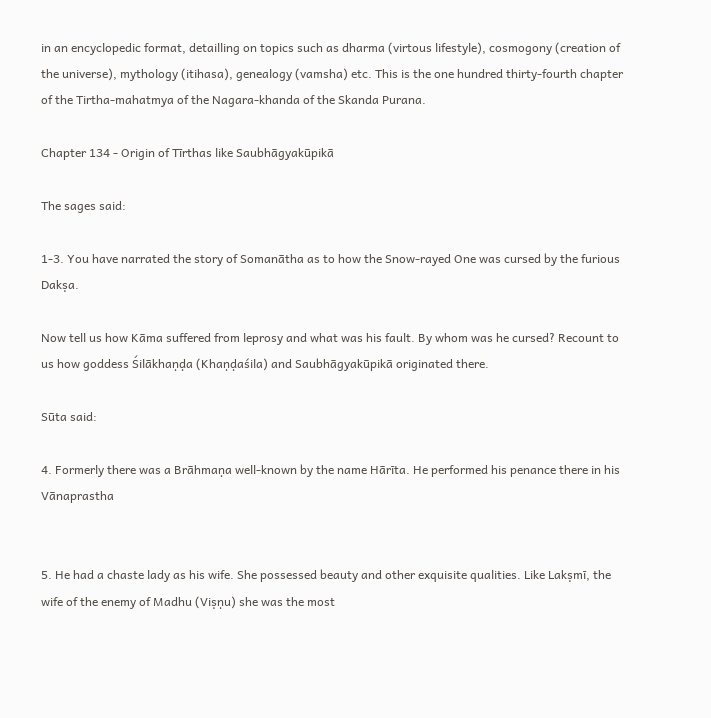in an encyclopedic format, detailling on topics such as dharma (virtous lifestyle), cosmogony (creation of the universe), mythology (itihasa), genealogy (vamsha) etc. This is the one hundred thirty-fourth chapter of the Tirtha-mahatmya of the Nagara-khanda of the Skanda Purana.

Chapter 134 - Origin of Tīrthas like Saubhāgyakūpikā

The sages said:

1-3. You have narrated the story of Somanātha as to how the Snow-rayed One was cursed by the furious Dakṣa.

Now tell us how Kāma suffered from leprosy and what was his fault. By whom was he cursed? Recount to us how goddess Śilākhaṇḍa (Khaṇḍaśila) and Saubhāgyakūpikā originated there.

Sūta said:

4. Formerly there was a Brāhmaṇa well-known by the name Hārīta. He performed his penance there in his Vānaprastha


5. He had a chaste lady as his wife. She possessed beauty and other exquisite qualities. Like Lakṣmī, the wife of the enemy of Madhu (Viṣṇu) she was the most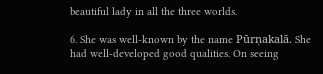beautiful lady in all the three worlds.

6. She was well-known by the name Pūrṇakalā. She had well-developed good qualities. On seeing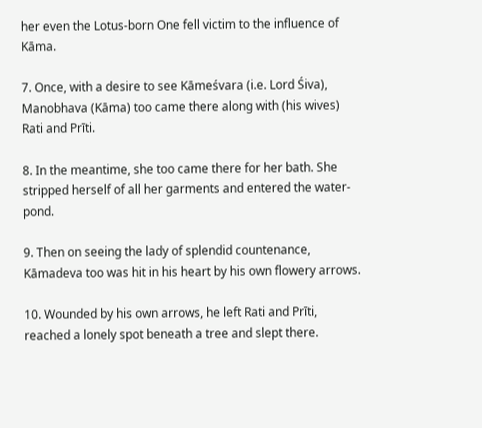her even the Lotus-born One fell victim to the influence of Kāma.

7. Once, with a desire to see Kāmeśvara (i.e. Lord Śiva), Manobhava (Kāma) too came there along with (his wives) Rati and Prīti.

8. In the meantime, she too came there for her bath. She stripped herself of all her garments and entered the water-pond.

9. Then on seeing the lady of splendid countenance, Kāmadeva too was hit in his heart by his own flowery arrows.

10. Wounded by his own arrows, he left Rati and Prīti, reached a lonely spot beneath a tree and slept there.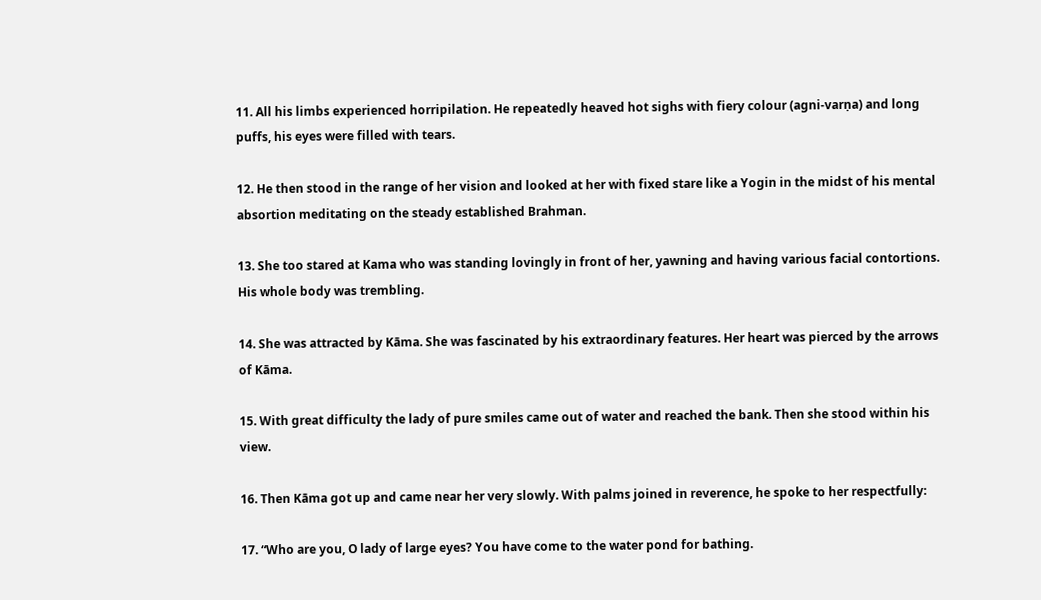11. All his limbs experienced horripilation. He repeatedly heaved hot sighs with fiery colour (agni-varṇa) and long puffs, his eyes were filled with tears.

12. He then stood in the range of her vision and looked at her with fixed stare like a Yogin in the midst of his mental absortion meditating on the steady established Brahman.

13. She too stared at Kama who was standing lovingly in front of her, yawning and having various facial contortions. His whole body was trembling.

14. She was attracted by Kāma. She was fascinated by his extraordinary features. Her heart was pierced by the arrows of Kāma.

15. With great difficulty the lady of pure smiles came out of water and reached the bank. Then she stood within his view.

16. Then Kāma got up and came near her very slowly. With palms joined in reverence, he spoke to her respectfully:

17. “Who are you, O lady of large eyes? You have come to the water pond for bathing.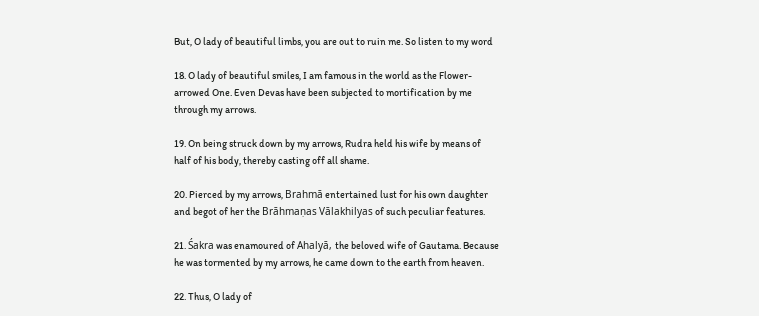But, O lady of beautiful limbs, you are out to ruin me. So listen to my word

18. O lady of beautiful smiles, I am famous in the world as the Flower-arrowed One. Even Devas have been subjected to mortification by me through my arrows.

19. On being struck down by my arrows, Rudra held his wife by means of half of his body, thereby casting off all shame.

20. Pierced by my arrows, Brahmā entertained lust for his own daughter and begot of her the Brāhmaṇas Vālakhilyas of such peculiar features.

21. Śakra was enamoured of Ahalyā, the beloved wife of Gautama. Because he was tormented by my arrows, he came down to the earth from heaven.

22. Thus, O lady of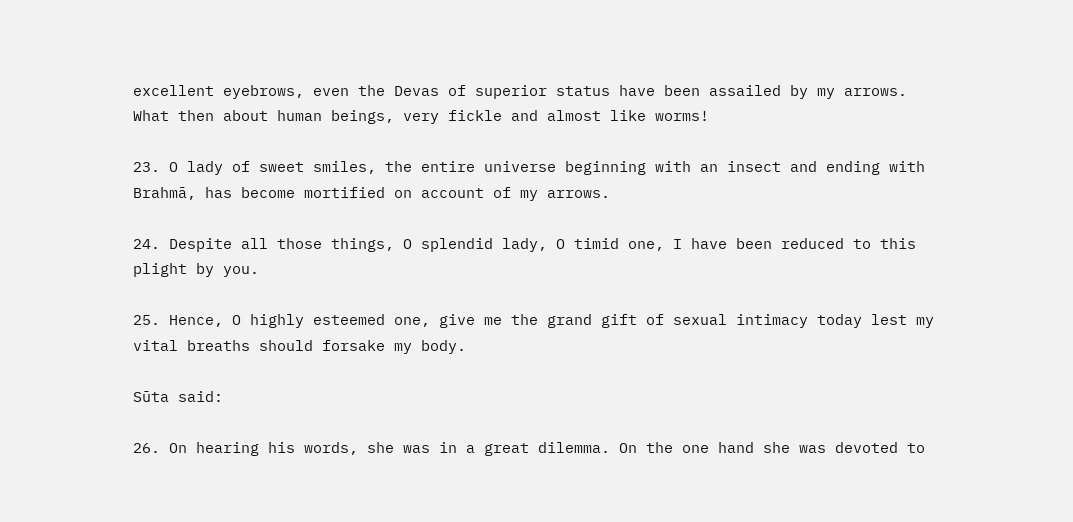excellent eyebrows, even the Devas of superior status have been assailed by my arrows. What then about human beings, very fickle and almost like worms!

23. O lady of sweet smiles, the entire universe beginning with an insect and ending with Brahmā, has become mortified on account of my arrows.

24. Despite all those things, O splendid lady, O timid one, I have been reduced to this plight by you.

25. Hence, O highly esteemed one, give me the grand gift of sexual intimacy today lest my vital breaths should forsake my body.

Sūta said:

26. On hearing his words, she was in a great dilemma. On the one hand she was devoted to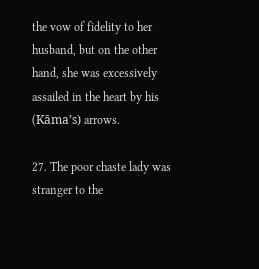the vow of fidelity to her husband, but on the other hand, she was excessively assailed in the heart by his (Kāma’s) arrows.

27. The poor chaste lady was stranger to the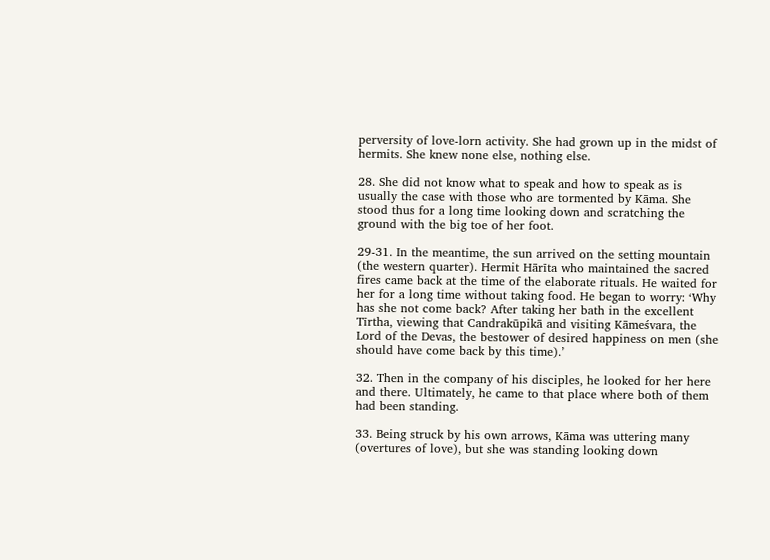perversity of love-lorn activity. She had grown up in the midst of hermits. She knew none else, nothing else.

28. She did not know what to speak and how to speak as is usually the case with those who are tormented by Kāma. She stood thus for a long time looking down and scratching the ground with the big toe of her foot.

29-31. In the meantime, the sun arrived on the setting mountain (the western quarter). Hermit Hārīta who maintained the sacred fires came back at the time of the elaborate rituals. He waited for her for a long time without taking food. He began to worry: ‘Why has she not come back? After taking her bath in the excellent Tīrtha, viewing that Candrakūpikā and visiting Kāmeśvara, the Lord of the Devas, the bestower of desired happiness on men (she should have come back by this time).’

32. Then in the company of his disciples, he looked for her here and there. Ultimately, he came to that place where both of them had been standing.

33. Being struck by his own arrows, Kāma was uttering many (overtures of love), but she was standing looking down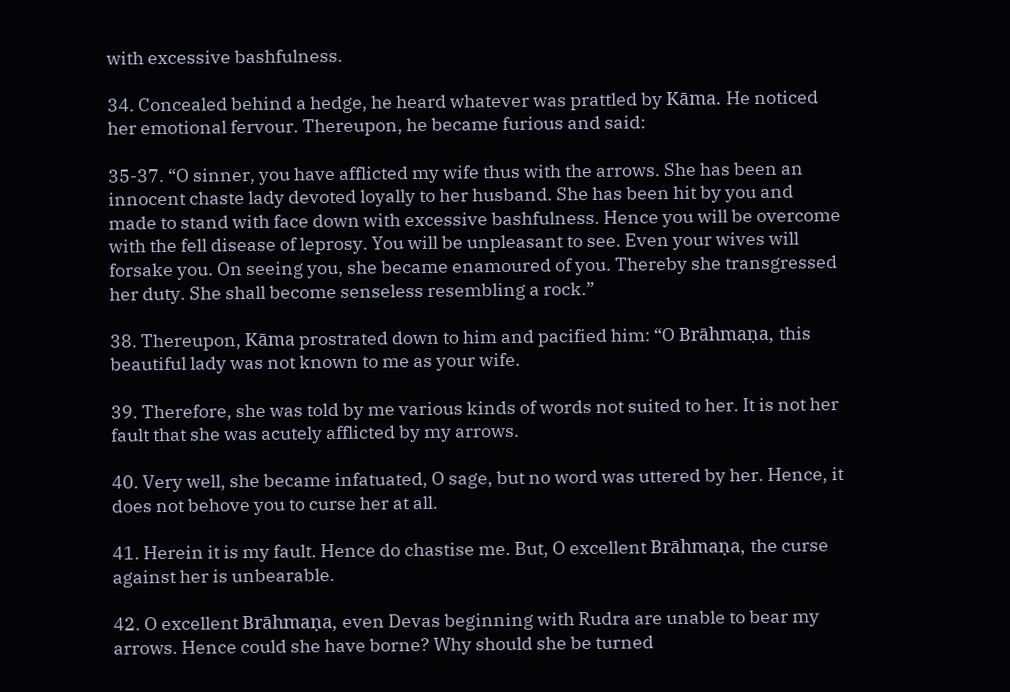with excessive bashfulness.

34. Concealed behind a hedge, he heard whatever was prattled by Kāma. He noticed her emotional fervour. Thereupon, he became furious and said:

35-37. “O sinner, you have afflicted my wife thus with the arrows. She has been an innocent chaste lady devoted loyally to her husband. She has been hit by you and made to stand with face down with excessive bashfulness. Hence you will be overcome with the fell disease of leprosy. You will be unpleasant to see. Even your wives will forsake you. On seeing you, she became enamoured of you. Thereby she transgressed her duty. She shall become senseless resembling a rock.”

38. Thereupon, Kāma prostrated down to him and pacified him: “O Brāhmaṇa, this beautiful lady was not known to me as your wife.

39. Therefore, she was told by me various kinds of words not suited to her. It is not her fault that she was acutely afflicted by my arrows.

40. Very well, she became infatuated, O sage, but no word was uttered by her. Hence, it does not behove you to curse her at all.

41. Herein it is my fault. Hence do chastise me. But, O excellent Brāhmaṇa, the curse against her is unbearable.

42. O excellent Brāhmaṇa, even Devas beginning with Rudra are unable to bear my arrows. Hence could she have borne? Why should she be turned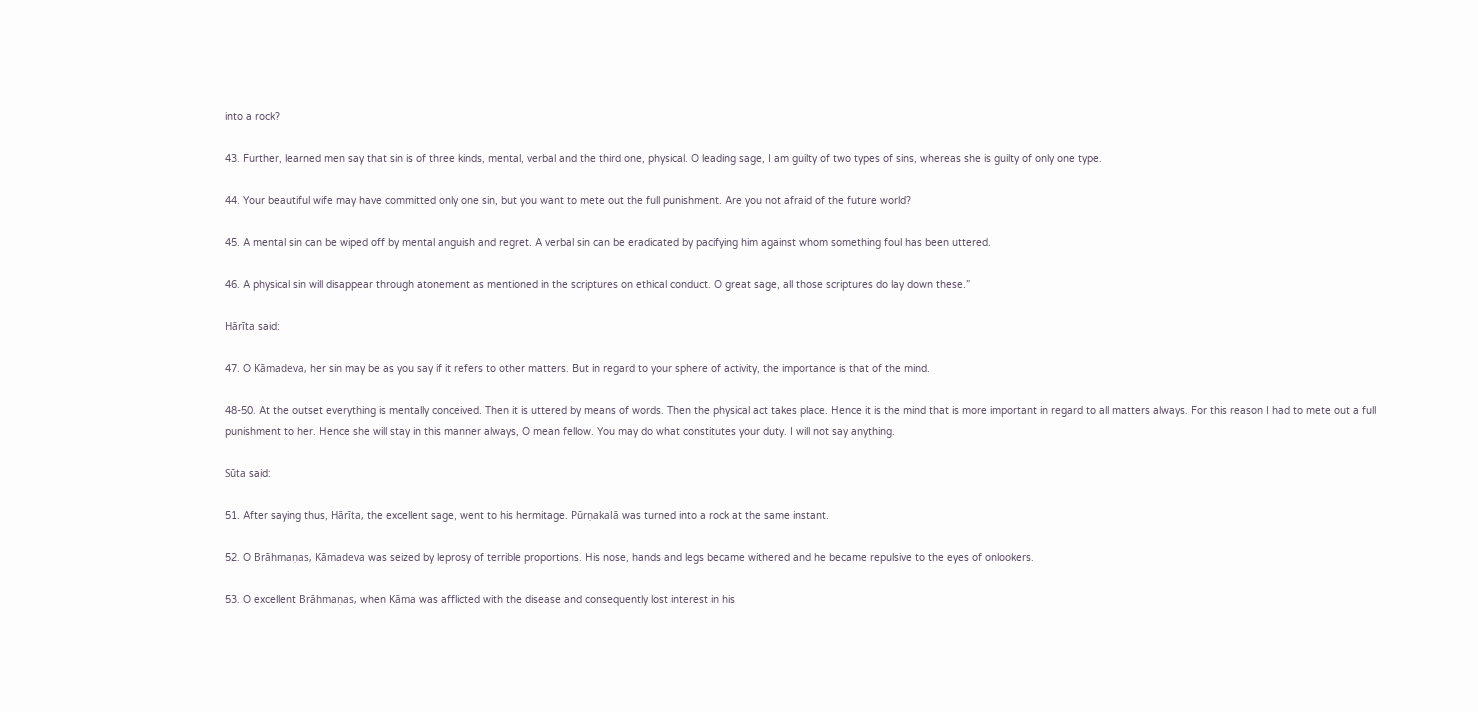into a rock?

43. Further, learned men say that sin is of three kinds, mental, verbal and the third one, physical. O leading sage, I am guilty of two types of sins, whereas she is guilty of only one type.

44. Your beautiful wife may have committed only one sin, but you want to mete out the full punishment. Are you not afraid of the future world?

45. A mental sin can be wiped off by mental anguish and regret. A verbal sin can be eradicated by pacifying him against whom something foul has been uttered.

46. A physical sin will disappear through atonement as mentioned in the scriptures on ethical conduct. O great sage, all those scriptures do lay down these.”

Hārīta said:

47. O Kāmadeva, her sin may be as you say if it refers to other matters. But in regard to your sphere of activity, the importance is that of the mind.

48-50. At the outset everything is mentally conceived. Then it is uttered by means of words. Then the physical act takes place. Hence it is the mind that is more important in regard to all matters always. For this reason I had to mete out a full punishment to her. Hence she will stay in this manner always, O mean fellow. You may do what constitutes your duty. I will not say anything.

Sūta said:

51. After saying thus, Hārīta, the excellent sage, went to his hermitage. Pūrṇakalā was turned into a rock at the same instant.

52. O Brāhmaṇas, Kāmadeva was seized by leprosy of terrible proportions. His nose, hands and legs became withered and he became repulsive to the eyes of onlookers.

53. O excellent Brāhmaṇas, when Kāma was afflicted with the disease and consequently lost interest in his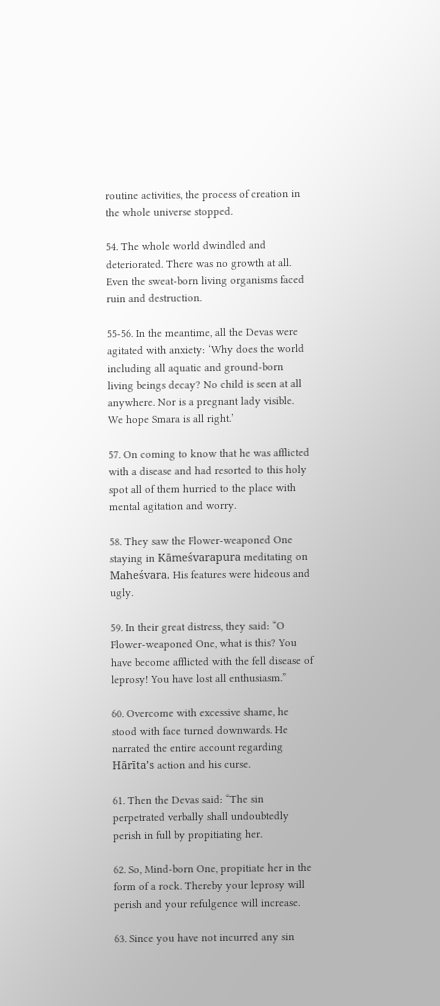routine activities, the process of creation in the whole universe stopped.

54. The whole world dwindled and deteriorated. There was no growth at all. Even the sweat-born living organisms faced ruin and destruction.

55-56. In the meantime, all the Devas were agitated with anxiety: ‘Why does the world including all aquatic and ground-born living beings decay? No child is seen at all anywhere. Nor is a pregnant lady visible. We hope Smara is all right.’

57. On coming to know that he was afflicted with a disease and had resorted to this holy spot all of them hurried to the place with mental agitation and worry.

58. They saw the Flower-weaponed One staying in Kāmeśvarapura meditating on Maheśvara. His features were hideous and ugly.

59. In their great distress, they said: “O Flower-weaponed One, what is this? You have become afflicted with the fell disease of leprosy! You have lost all enthusiasm.”

60. Overcome with excessive shame, he stood with face turned downwards. He narrated the entire account regarding Hārīta’s action and his curse.

61. Then the Devas said: “The sin perpetrated verbally shall undoubtedly perish in full by propitiating her.

62. So, Mind-born One, propitiate her in the form of a rock. Thereby your leprosy will perish and your refulgence will increase.

63. Since you have not incurred any sin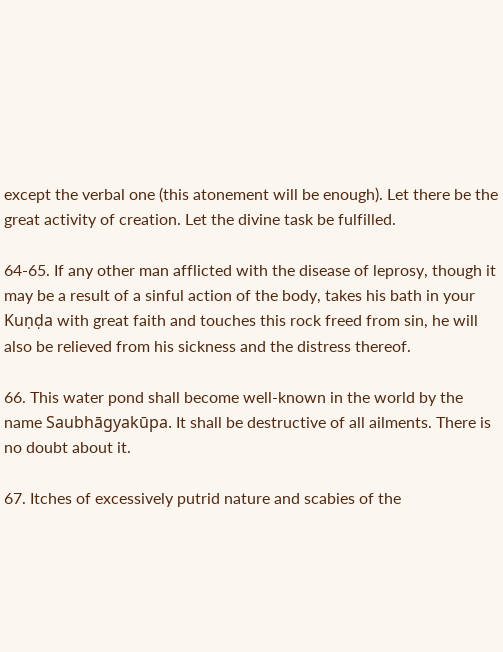except the verbal one (this atonement will be enough). Let there be the great activity of creation. Let the divine task be fulfilled.

64-65. If any other man afflicted with the disease of leprosy, though it may be a result of a sinful action of the body, takes his bath in your Kuṇḍa with great faith and touches this rock freed from sin, he will also be relieved from his sickness and the distress thereof.

66. This water pond shall become well-known in the world by the name Saubhāgyakūpa. It shall be destructive of all ailments. There is no doubt about it.

67. Itches of excessively putrid nature and scabies of the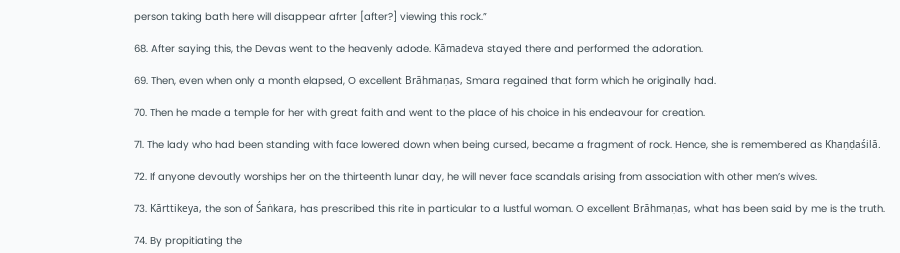person taking bath here will disappear afrter [after?] viewing this rock.”

68. After saying this, the Devas went to the heavenly adode. Kāmadeva stayed there and performed the adoration.

69. Then, even when only a month elapsed, O excellent Brāhmaṇas, Smara regained that form which he originally had.

70. Then he made a temple for her with great faith and went to the place of his choice in his endeavour for creation.

71. The lady who had been standing with face lowered down when being cursed, became a fragment of rock. Hence, she is remembered as Khaṇḍaśilā.

72. If anyone devoutly worships her on the thirteenth lunar day, he will never face scandals arising from association with other men’s wives.

73. Kārttikeya, the son of Śaṅkara, has prescribed this rite in particular to a lustful woman. O excellent Brāhmaṇas, what has been said by me is the truth.

74. By propitiating the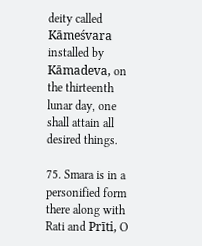deity called Kāmeśvara installed by Kāmadeva, on the thirteenth lunar day, one shall attain all desired things.

75. Smara is in a personified form there along with Rati and Prīti, O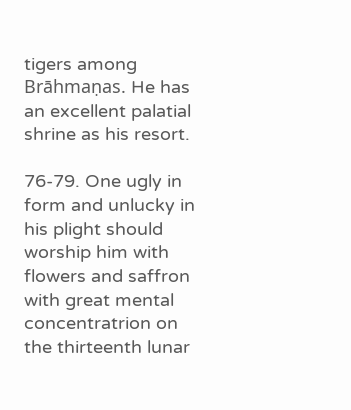tigers among Brāhmaṇas. He has an excellent palatial shrine as his resort.

76-79. One ugly in form and unlucky in his plight should worship him with flowers and saffron with great mental concentratrion on the thirteenth lunar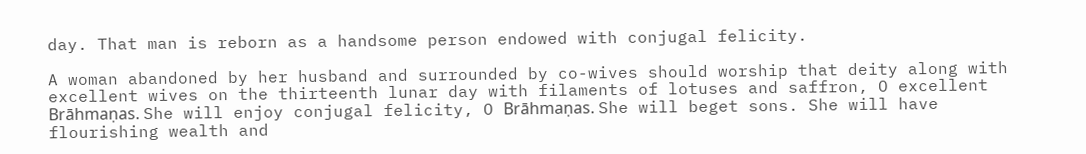day. That man is reborn as a handsome person endowed with conjugal felicity.

A woman abandoned by her husband and surrounded by co-wives should worship that deity along with excellent wives on the thirteenth lunar day with filaments of lotuses and saffron, O excellent Brāhmaṇas. She will enjoy conjugal felicity, O Brāhmaṇas. She will beget sons. She will have flourishing wealth and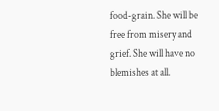food-grain. She will be free from misery and grief. She will have no blemishes at all.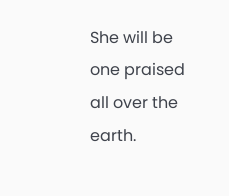She will be one praised all over the earth.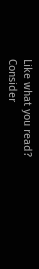Like what you read? Consider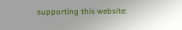supporting this website: